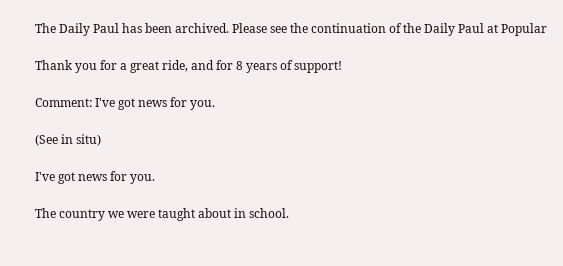The Daily Paul has been archived. Please see the continuation of the Daily Paul at Popular

Thank you for a great ride, and for 8 years of support!

Comment: I've got news for you.

(See in situ)

I've got news for you.

The country we were taught about in school.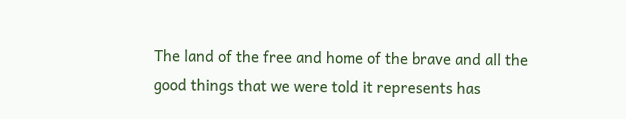The land of the free and home of the brave and all the good things that we were told it represents has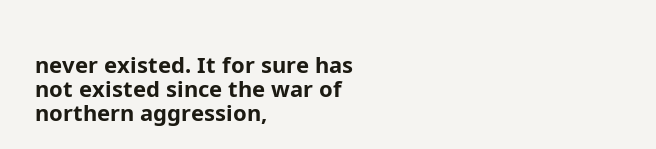never existed. It for sure has not existed since the war of northern aggression,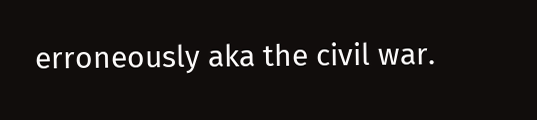erroneously aka the civil war.